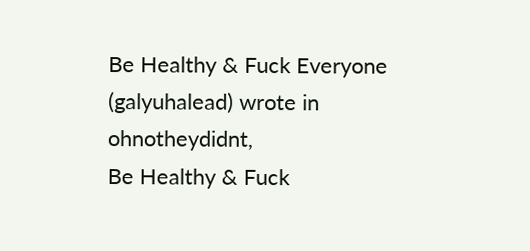Be Healthy & Fuck Everyone (galyuhalead) wrote in ohnotheydidnt,
Be Healthy & Fuck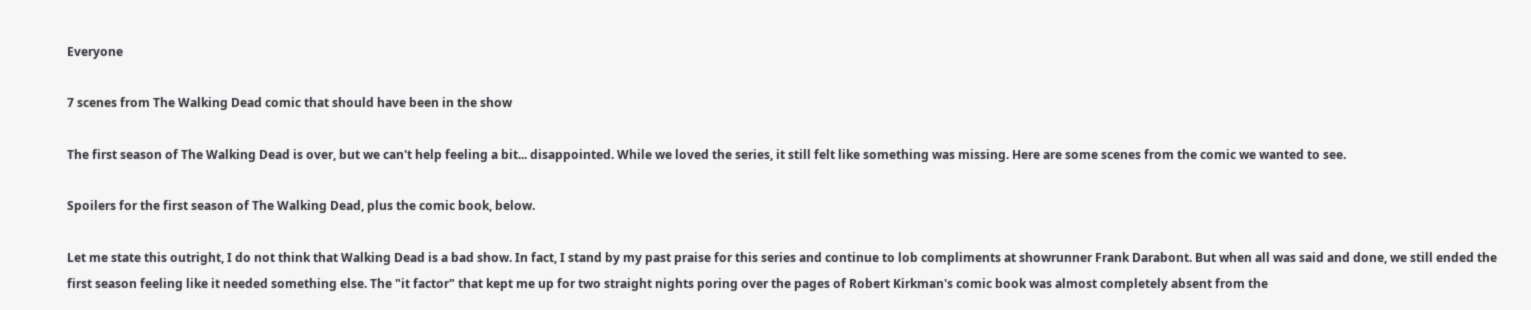Everyone

7 scenes from The Walking Dead comic that should have been in the show

The first season of The Walking Dead is over, but we can't help feeling a bit... disappointed. While we loved the series, it still felt like something was missing. Here are some scenes from the comic we wanted to see.

Spoilers for the first season of The Walking Dead, plus the comic book, below.

Let me state this outright, I do not think that Walking Dead is a bad show. In fact, I stand by my past praise for this series and continue to lob compliments at showrunner Frank Darabont. But when all was said and done, we still ended the first season feeling like it needed something else. The "it factor" that kept me up for two straight nights poring over the pages of Robert Kirkman's comic book was almost completely absent from the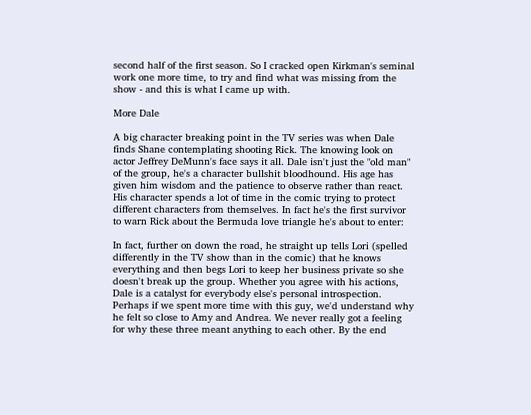second half of the first season. So I cracked open Kirkman's seminal work one more time, to try and find what was missing from the show - and this is what I came up with.

More Dale

A big character breaking point in the TV series was when Dale finds Shane contemplating shooting Rick. The knowing look on actor Jeffrey DeMunn's face says it all. Dale isn't just the "old man" of the group, he's a character bullshit bloodhound. His age has given him wisdom and the patience to observe rather than react. His character spends a lot of time in the comic trying to protect different characters from themselves. In fact he's the first survivor to warn Rick about the Bermuda love triangle he's about to enter:

In fact, further on down the road, he straight up tells Lori (spelled differently in the TV show than in the comic) that he knows everything and then begs Lori to keep her business private so she doesn't break up the group. Whether you agree with his actions, Dale is a catalyst for everybody else's personal introspection. Perhaps if we spent more time with this guy, we'd understand why he felt so close to Amy and Andrea. We never really got a feeling for why these three meant anything to each other. By the end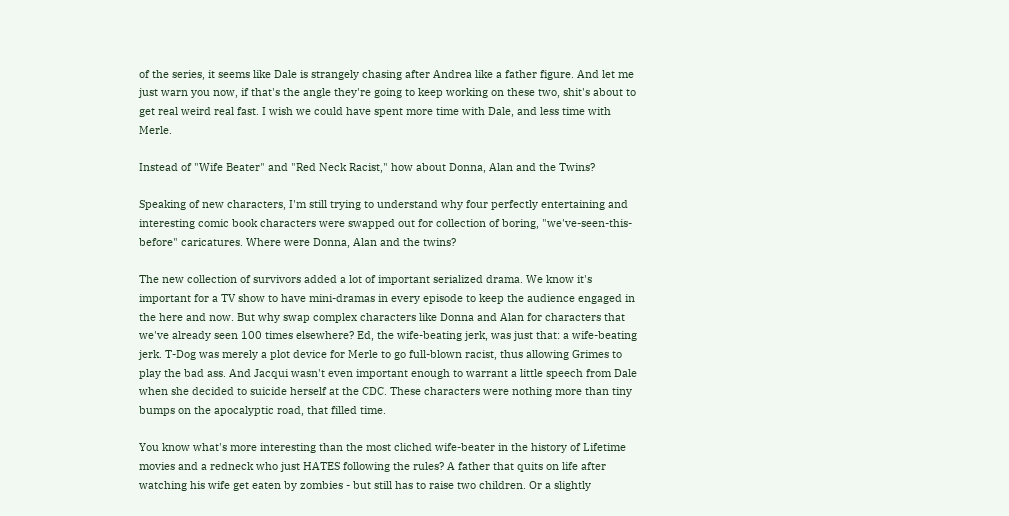of the series, it seems like Dale is strangely chasing after Andrea like a father figure. And let me just warn you now, if that's the angle they're going to keep working on these two, shit's about to get real weird real fast. I wish we could have spent more time with Dale, and less time with Merle.

Instead of "Wife Beater" and "Red Neck Racist," how about Donna, Alan and the Twins?

Speaking of new characters, I'm still trying to understand why four perfectly entertaining and interesting comic book characters were swapped out for collection of boring, "we've-seen-this-before" caricatures. Where were Donna, Alan and the twins?

The new collection of survivors added a lot of important serialized drama. We know it's important for a TV show to have mini-dramas in every episode to keep the audience engaged in the here and now. But why swap complex characters like Donna and Alan for characters that we've already seen 100 times elsewhere? Ed, the wife-beating jerk, was just that: a wife-beating jerk. T-Dog was merely a plot device for Merle to go full-blown racist, thus allowing Grimes to play the bad ass. And Jacqui wasn't even important enough to warrant a little speech from Dale when she decided to suicide herself at the CDC. These characters were nothing more than tiny bumps on the apocalyptic road, that filled time.

You know what's more interesting than the most cliched wife-beater in the history of Lifetime movies and a redneck who just HATES following the rules? A father that quits on life after watching his wife get eaten by zombies - but still has to raise two children. Or a slightly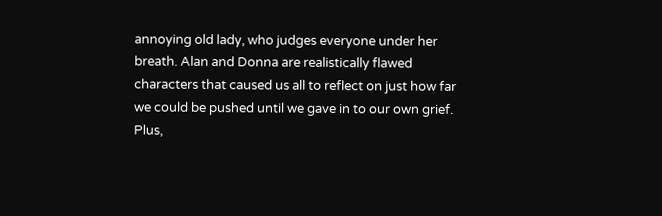annoying old lady, who judges everyone under her breath. Alan and Donna are realistically flawed characters that caused us all to reflect on just how far we could be pushed until we gave in to our own grief. Plus,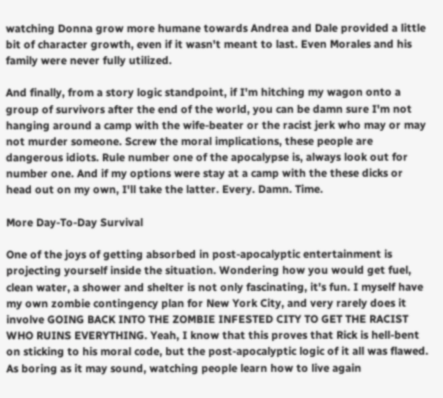watching Donna grow more humane towards Andrea and Dale provided a little bit of character growth, even if it wasn't meant to last. Even Morales and his family were never fully utilized.

And finally, from a story logic standpoint, if I'm hitching my wagon onto a group of survivors after the end of the world, you can be damn sure I'm not hanging around a camp with the wife-beater or the racist jerk who may or may not murder someone. Screw the moral implications, these people are dangerous idiots. Rule number one of the apocalypse is, always look out for number one. And if my options were stay at a camp with the these dicks or head out on my own, I'll take the latter. Every. Damn. Time.

More Day-To-Day Survival

One of the joys of getting absorbed in post-apocalyptic entertainment is projecting yourself inside the situation. Wondering how you would get fuel, clean water, a shower and shelter is not only fascinating, it's fun. I myself have my own zombie contingency plan for New York City, and very rarely does it involve GOING BACK INTO THE ZOMBIE INFESTED CITY TO GET THE RACIST WHO RUINS EVERYTHING. Yeah, I know that this proves that Rick is hell-bent on sticking to his moral code, but the post-apocalyptic logic of it all was flawed. As boring as it may sound, watching people learn how to live again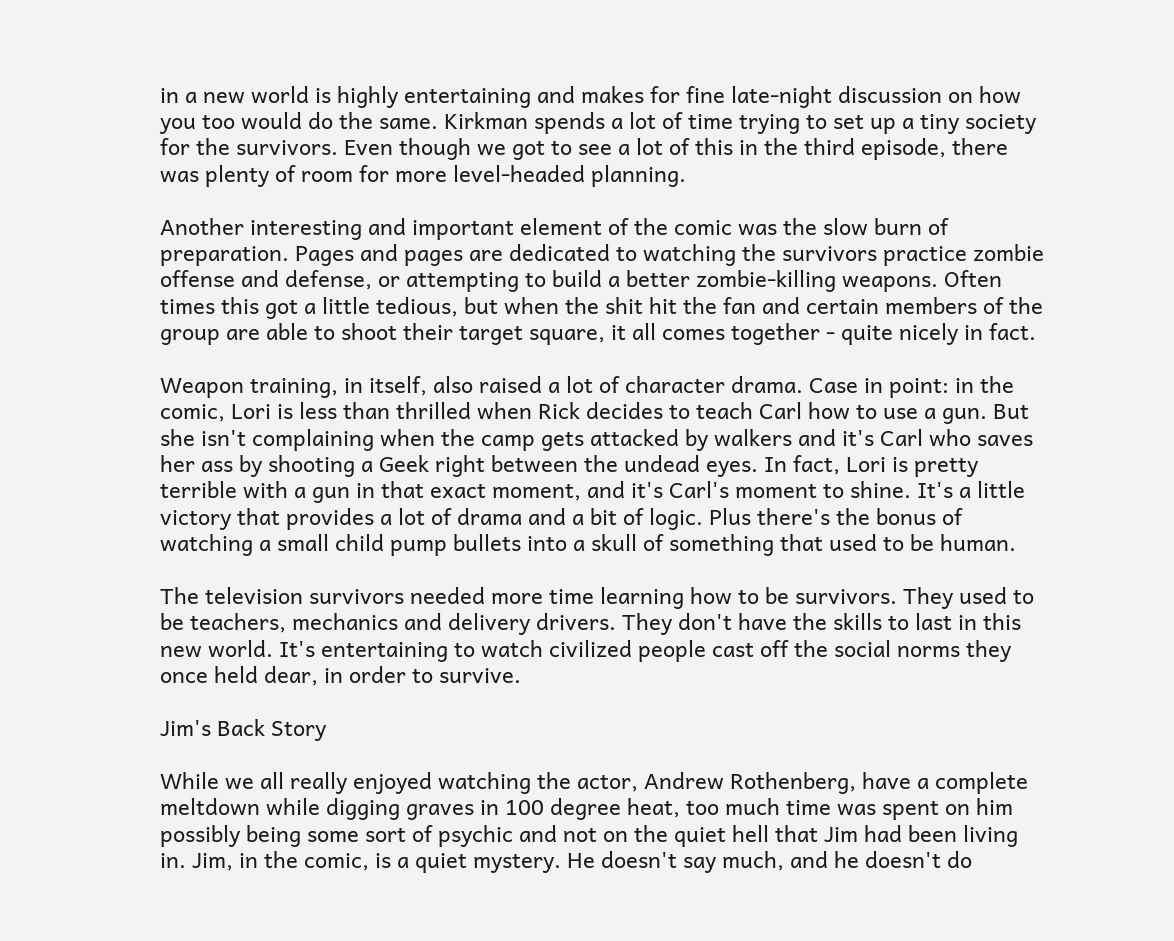in a new world is highly entertaining and makes for fine late-night discussion on how you too would do the same. Kirkman spends a lot of time trying to set up a tiny society for the survivors. Even though we got to see a lot of this in the third episode, there was plenty of room for more level-headed planning.

Another interesting and important element of the comic was the slow burn of preparation. Pages and pages are dedicated to watching the survivors practice zombie offense and defense, or attempting to build a better zombie-killing weapons. Often times this got a little tedious, but when the shit hit the fan and certain members of the group are able to shoot their target square, it all comes together - quite nicely in fact.

Weapon training, in itself, also raised a lot of character drama. Case in point: in the comic, Lori is less than thrilled when Rick decides to teach Carl how to use a gun. But she isn't complaining when the camp gets attacked by walkers and it's Carl who saves her ass by shooting a Geek right between the undead eyes. In fact, Lori is pretty terrible with a gun in that exact moment, and it's Carl's moment to shine. It's a little victory that provides a lot of drama and a bit of logic. Plus there's the bonus of watching a small child pump bullets into a skull of something that used to be human.

The television survivors needed more time learning how to be survivors. They used to be teachers, mechanics and delivery drivers. They don't have the skills to last in this new world. It's entertaining to watch civilized people cast off the social norms they once held dear, in order to survive.

Jim's Back Story

While we all really enjoyed watching the actor, Andrew Rothenberg, have a complete meltdown while digging graves in 100 degree heat, too much time was spent on him possibly being some sort of psychic and not on the quiet hell that Jim had been living in. Jim, in the comic, is a quiet mystery. He doesn't say much, and he doesn't do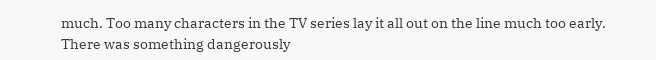much. Too many characters in the TV series lay it all out on the line much too early. There was something dangerously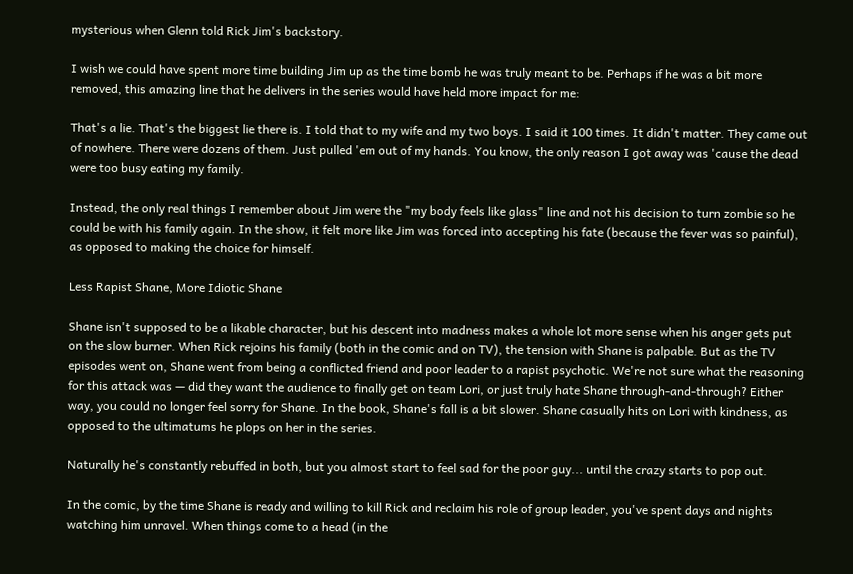mysterious when Glenn told Rick Jim's backstory.

I wish we could have spent more time building Jim up as the time bomb he was truly meant to be. Perhaps if he was a bit more removed, this amazing line that he delivers in the series would have held more impact for me:

That's a lie. That's the biggest lie there is. I told that to my wife and my two boys. I said it 100 times. It didn't matter. They came out of nowhere. There were dozens of them. Just pulled 'em out of my hands. You know, the only reason I got away was 'cause the dead were too busy eating my family.

Instead, the only real things I remember about Jim were the "my body feels like glass" line and not his decision to turn zombie so he could be with his family again. In the show, it felt more like Jim was forced into accepting his fate (because the fever was so painful), as opposed to making the choice for himself.

Less Rapist Shane, More Idiotic Shane

Shane isn't supposed to be a likable character, but his descent into madness makes a whole lot more sense when his anger gets put on the slow burner. When Rick rejoins his family (both in the comic and on TV), the tension with Shane is palpable. But as the TV episodes went on, Shane went from being a conflicted friend and poor leader to a rapist psychotic. We're not sure what the reasoning for this attack was — did they want the audience to finally get on team Lori, or just truly hate Shane through-and-through? Either way, you could no longer feel sorry for Shane. In the book, Shane's fall is a bit slower. Shane casually hits on Lori with kindness, as opposed to the ultimatums he plops on her in the series.

Naturally he's constantly rebuffed in both, but you almost start to feel sad for the poor guy... until the crazy starts to pop out.

In the comic, by the time Shane is ready and willing to kill Rick and reclaim his role of group leader, you've spent days and nights watching him unravel. When things come to a head (in the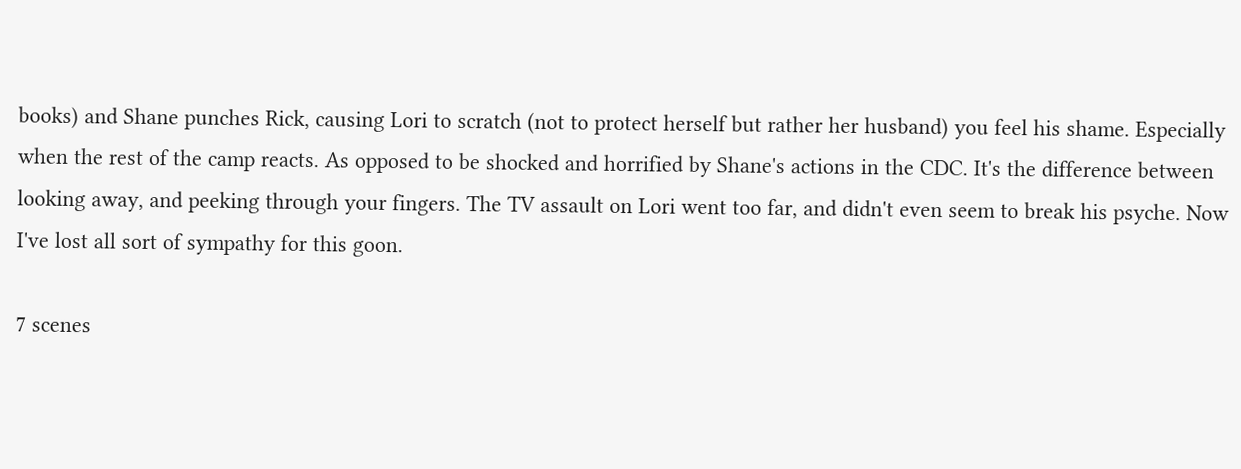books) and Shane punches Rick, causing Lori to scratch (not to protect herself but rather her husband) you feel his shame. Especially when the rest of the camp reacts. As opposed to be shocked and horrified by Shane's actions in the CDC. It's the difference between looking away, and peeking through your fingers. The TV assault on Lori went too far, and didn't even seem to break his psyche. Now I've lost all sort of sympathy for this goon.

7 scenes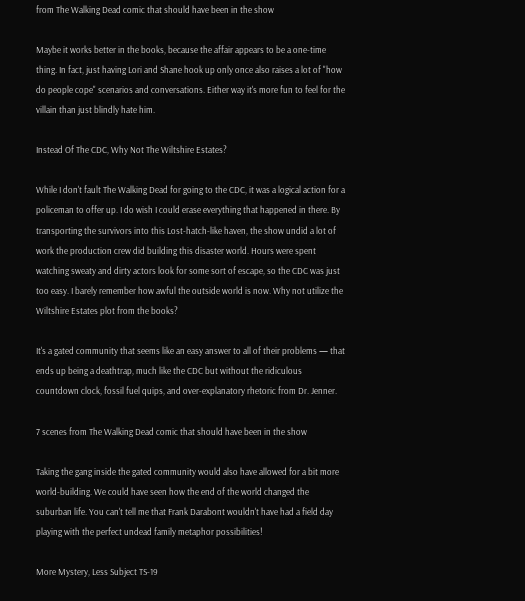from The Walking Dead comic that should have been in the show

Maybe it works better in the books, because the affair appears to be a one-time thing. In fact, just having Lori and Shane hook up only once also raises a lot of "how do people cope" scenarios and conversations. Either way it's more fun to feel for the villain than just blindly hate him.

Instead Of The CDC, Why Not The Wiltshire Estates?

While I don't fault The Walking Dead for going to the CDC, it was a logical action for a policeman to offer up. I do wish I could erase everything that happened in there. By transporting the survivors into this Lost-hatch-like haven, the show undid a lot of work the production crew did building this disaster world. Hours were spent watching sweaty and dirty actors look for some sort of escape, so the CDC was just too easy. I barely remember how awful the outside world is now. Why not utilize the Wiltshire Estates plot from the books?

It's a gated community that seems like an easy answer to all of their problems — that ends up being a deathtrap, much like the CDC but without the ridiculous countdown clock, fossil fuel quips, and over-explanatory rhetoric from Dr. Jenner.

7 scenes from The Walking Dead comic that should have been in the show

Taking the gang inside the gated community would also have allowed for a bit more world-building. We could have seen how the end of the world changed the suburban life. You can't tell me that Frank Darabont wouldn't have had a field day playing with the perfect undead family metaphor possibilities!

More Mystery, Less Subject TS-19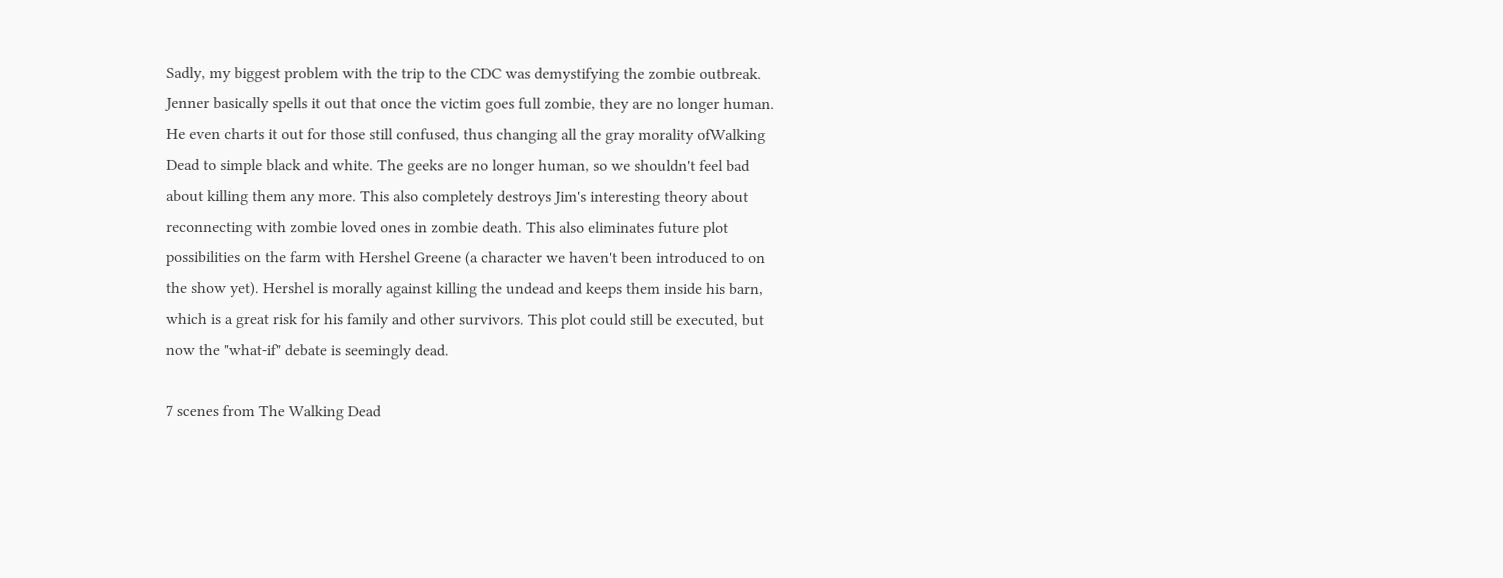Sadly, my biggest problem with the trip to the CDC was demystifying the zombie outbreak. Jenner basically spells it out that once the victim goes full zombie, they are no longer human. He even charts it out for those still confused, thus changing all the gray morality ofWalking Dead to simple black and white. The geeks are no longer human, so we shouldn't feel bad about killing them any more. This also completely destroys Jim's interesting theory about reconnecting with zombie loved ones in zombie death. This also eliminates future plot possibilities on the farm with Hershel Greene (a character we haven't been introduced to on the show yet). Hershel is morally against killing the undead and keeps them inside his barn, which is a great risk for his family and other survivors. This plot could still be executed, but now the "what-if" debate is seemingly dead.

7 scenes from The Walking Dead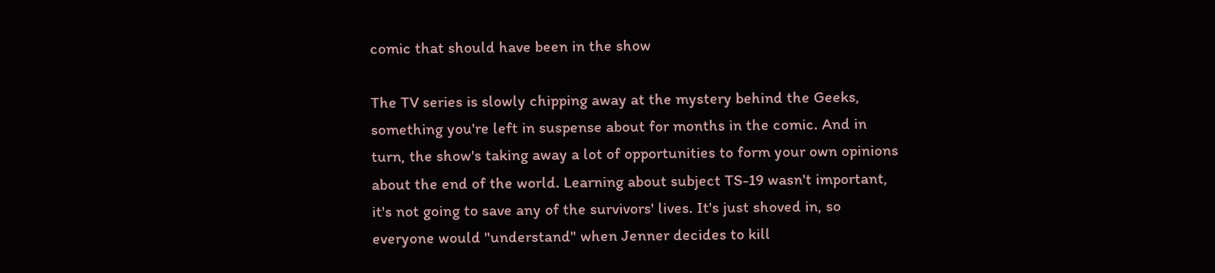comic that should have been in the show

The TV series is slowly chipping away at the mystery behind the Geeks, something you're left in suspense about for months in the comic. And in turn, the show's taking away a lot of opportunities to form your own opinions about the end of the world. Learning about subject TS-19 wasn't important, it's not going to save any of the survivors' lives. It's just shoved in, so everyone would "understand" when Jenner decides to kill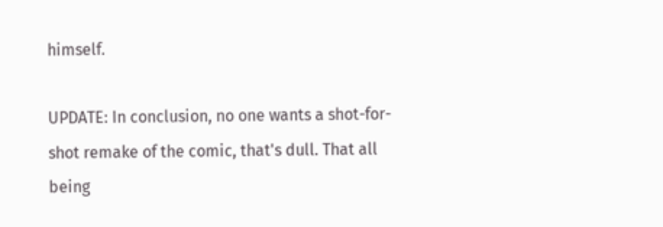himself.

UPDATE: In conclusion, no one wants a shot-for-shot remake of the comic, that's dull. That all being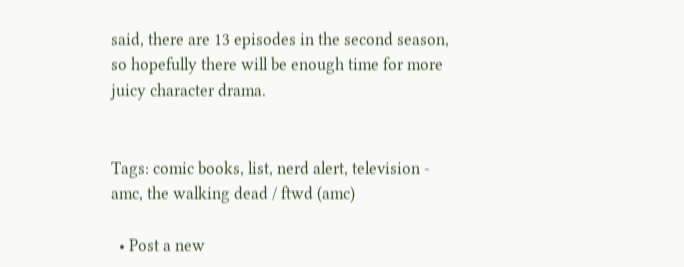said, there are 13 episodes in the second season, so hopefully there will be enough time for more juicy character drama.


Tags: comic books, list, nerd alert, television - amc, the walking dead / ftwd (amc)

  • Post a new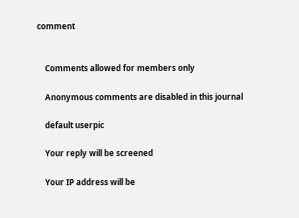comment


    Comments allowed for members only

    Anonymous comments are disabled in this journal

    default userpic

    Your reply will be screened

    Your IP address will be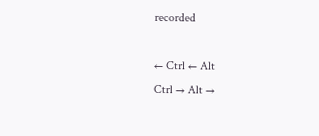recorded

← Ctrl ← Alt
Ctrl → Alt →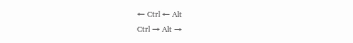← Ctrl ← Alt
Ctrl → Alt →